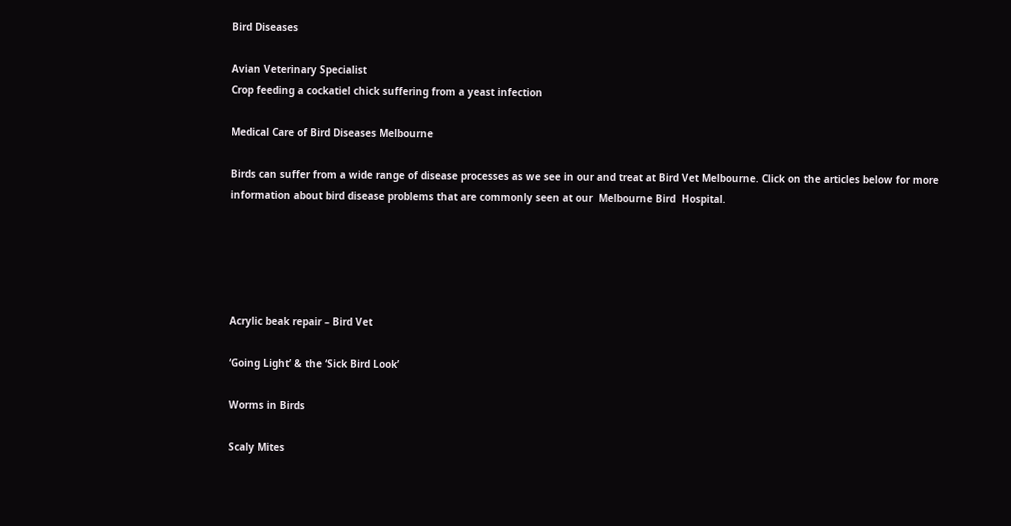Bird Diseases

Avian Veterinary Specialist
Crop feeding a cockatiel chick suffering from a yeast infection

Medical Care of Bird Diseases Melbourne

Birds can suffer from a wide range of disease processes as we see in our and treat at Bird Vet Melbourne. Click on the articles below for more information about bird disease problems that are commonly seen at our  Melbourne Bird  Hospital.





Acrylic beak repair – Bird Vet

‘Going Light’ & the ‘Sick Bird Look’

Worms in Birds

Scaly Mites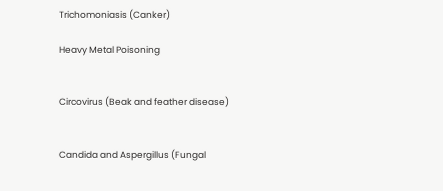Trichomoniasis (Canker)

Heavy Metal Poisoning


Circovirus (Beak and feather disease)


Candida and Aspergillus (Fungal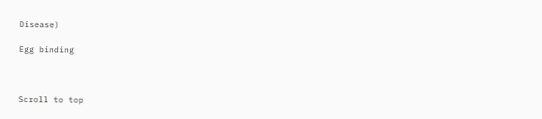Disease)

Egg binding



Scroll to top